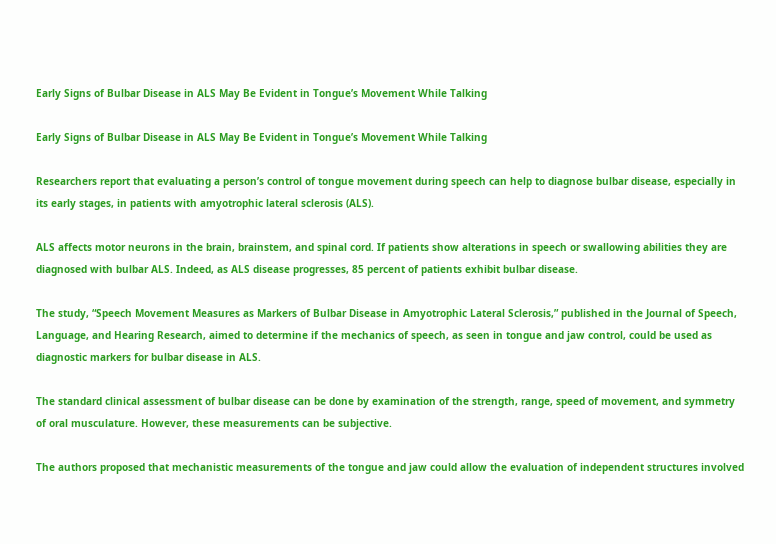Early Signs of Bulbar Disease in ALS May Be Evident in Tongue’s Movement While Talking

Early Signs of Bulbar Disease in ALS May Be Evident in Tongue’s Movement While Talking

Researchers report that evaluating a person’s control of tongue movement during speech can help to diagnose bulbar disease, especially in its early stages, in patients with amyotrophic lateral sclerosis (ALS).

ALS affects motor neurons in the brain, brainstem, and spinal cord. If patients show alterations in speech or swallowing abilities they are diagnosed with bulbar ALS. Indeed, as ALS disease progresses, 85 percent of patients exhibit bulbar disease.

The study, “Speech Movement Measures as Markers of Bulbar Disease in Amyotrophic Lateral Sclerosis,” published in the Journal of Speech, Language, and Hearing Research, aimed to determine if the mechanics of speech, as seen in tongue and jaw control, could be used as diagnostic markers for bulbar disease in ALS.

The standard clinical assessment of bulbar disease can be done by examination of the strength, range, speed of movement, and symmetry of oral musculature. However, these measurements can be subjective.

The authors proposed that mechanistic measurements of the tongue and jaw could allow the evaluation of independent structures involved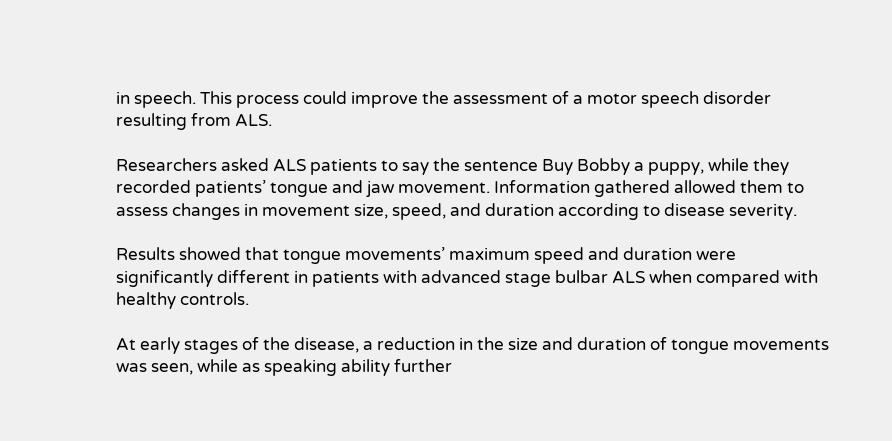in speech. This process could improve the assessment of a motor speech disorder resulting from ALS.

Researchers asked ALS patients to say the sentence Buy Bobby a puppy, while they recorded patients’ tongue and jaw movement. Information gathered allowed them to assess changes in movement size, speed, and duration according to disease severity.

Results showed that tongue movements’ maximum speed and duration were significantly different in patients with advanced stage bulbar ALS when compared with healthy controls.

At early stages of the disease, a reduction in the size and duration of tongue movements was seen, while as speaking ability further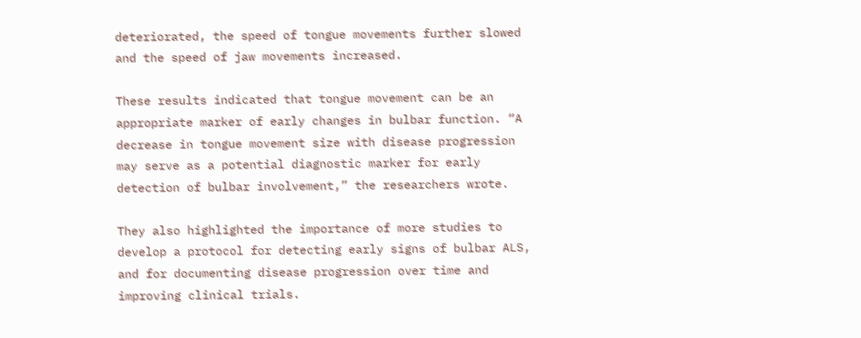deteriorated, the speed of tongue movements further slowed and the speed of jaw movements increased.

These results indicated that tongue movement can be an appropriate marker of early changes in bulbar function. “A decrease in tongue movement size with disease progression may serve as a potential diagnostic marker for early detection of bulbar involvement,” the researchers wrote.

They also highlighted the importance of more studies to develop a protocol for detecting early signs of bulbar ALS, and for documenting disease progression over time and improving clinical trials.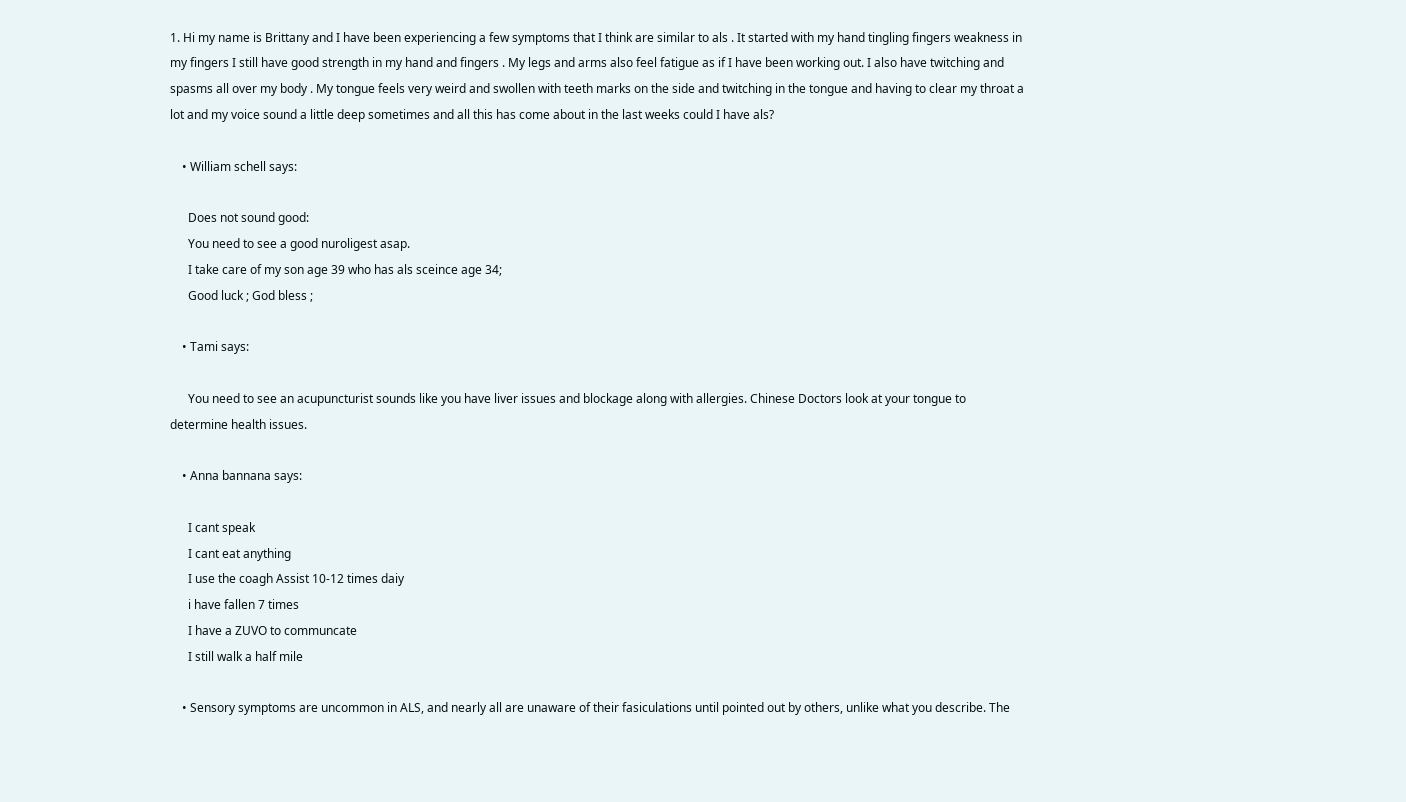1. Hi my name is Brittany and I have been experiencing a few symptoms that I think are similar to als . It started with my hand tingling fingers weakness in my fingers I still have good strength in my hand and fingers . My legs and arms also feel fatigue as if I have been working out. I also have twitching and spasms all over my body . My tongue feels very weird and swollen with teeth marks on the side and twitching in the tongue and having to clear my throat a lot and my voice sound a little deep sometimes and all this has come about in the last weeks could I have als?

    • William schell says:

      Does not sound good:
      You need to see a good nuroligest asap.
      I take care of my son age 39 who has als sceince age 34;
      Good luck ; God bless ;

    • Tami says:

      You need to see an acupuncturist sounds like you have liver issues and blockage along with allergies. Chinese Doctors look at your tongue to determine health issues.

    • Anna bannana says:

      I cant speak
      I cant eat anything
      I use the coagh Assist 10-12 times daiy
      i have fallen 7 times
      I have a ZUVO to communcate
      I still walk a half mile

    • Sensory symptoms are uncommon in ALS, and nearly all are unaware of their fasiculations until pointed out by others, unlike what you describe. The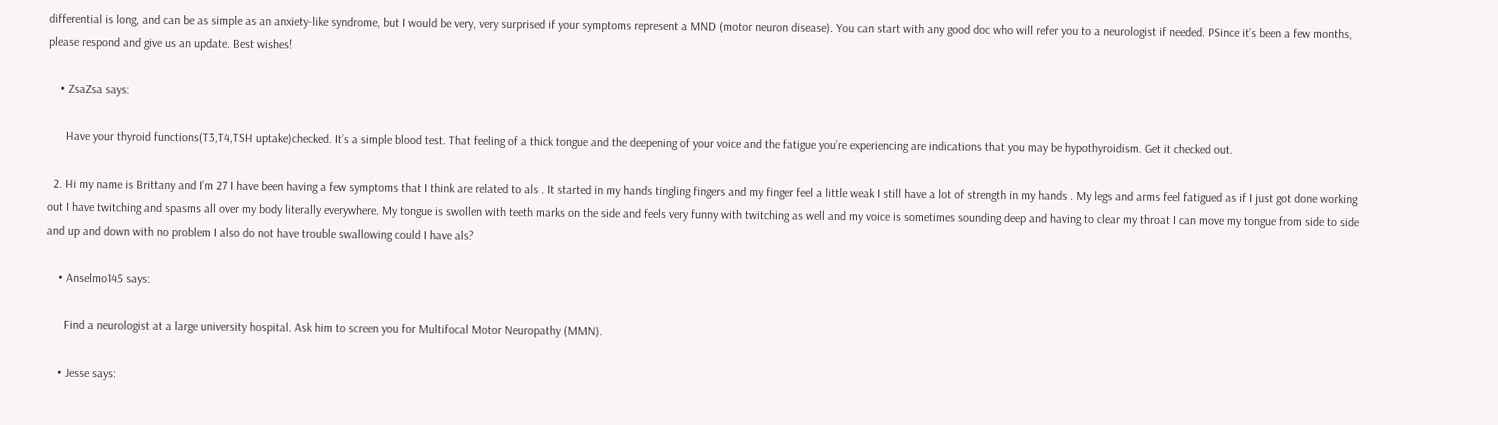differential is long, and can be as simple as an anxiety-like syndrome, but I would be very, very surprised if your symptoms represent a MND (motor neuron disease). You can start with any good doc who will refer you to a neurologist if needed. PSince it’s been a few months, please respond and give us an update. Best wishes!

    • ZsaZsa says:

      Have your thyroid functions(T3,T4,TSH uptake)checked. It’s a simple blood test. That feeling of a thick tongue and the deepening of your voice and the fatigue you’re experiencing are indications that you may be hypothyroidism. Get it checked out.

  2. Hi my name is Brittany and I’m 27 I have been having a few symptoms that I think are related to als . It started in my hands tingling fingers and my finger feel a little weak I still have a lot of strength in my hands . My legs and arms feel fatigued as if I just got done working out I have twitching and spasms all over my body literally everywhere. My tongue is swollen with teeth marks on the side and feels very funny with twitching as well and my voice is sometimes sounding deep and having to clear my throat I can move my tongue from side to side and up and down with no problem I also do not have trouble swallowing could I have als?

    • Anselmo145 says:

      Find a neurologist at a large university hospital. Ask him to screen you for Multifocal Motor Neuropathy (MMN).

    • Jesse says: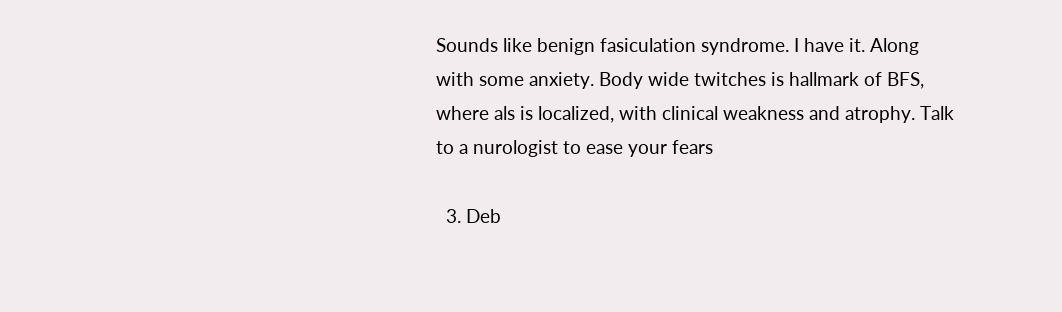Sounds like benign fasiculation syndrome. I have it. Along with some anxiety. Body wide twitches is hallmark of BFS, where als is localized, with clinical weakness and atrophy. Talk to a nurologist to ease your fears

  3. Deb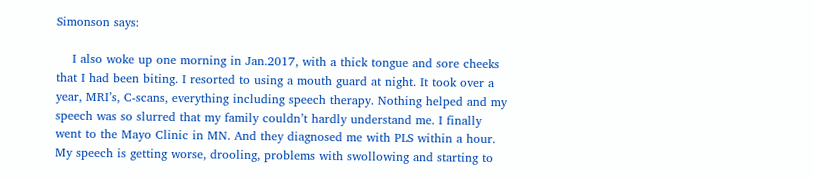Simonson says:

    I also woke up one morning in Jan.2017, with a thick tongue and sore cheeks that I had been biting. I resorted to using a mouth guard at night. It took over a year, MRI’s, C-scans, everything including speech therapy. Nothing helped and my speech was so slurred that my family couldn’t hardly understand me. I finally went to the Mayo Clinic in MN. And they diagnosed me with PLS within a hour. My speech is getting worse, drooling, problems with swollowing and starting to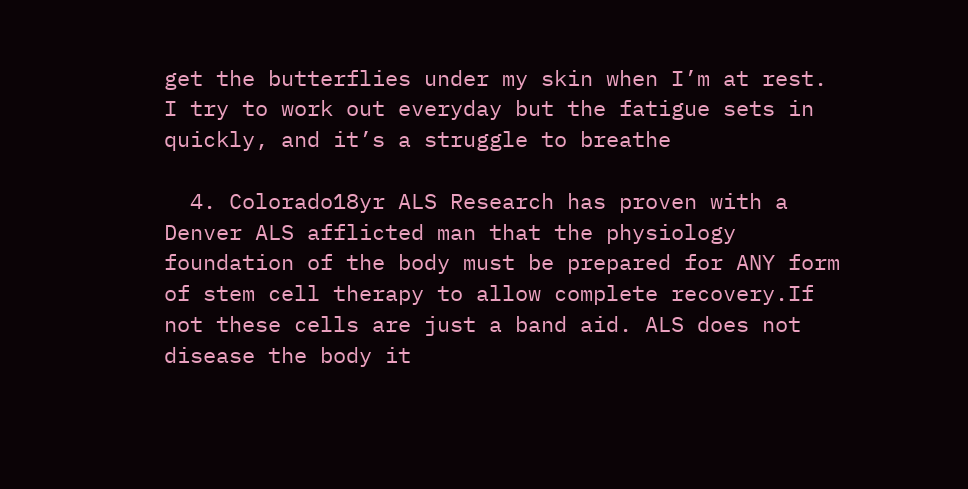get the butterflies under my skin when I’m at rest. I try to work out everyday but the fatigue sets in quickly, and it’s a struggle to breathe

  4. Colorado18yr ALS Research has proven with a Denver ALS afflicted man that the physiology foundation of the body must be prepared for ANY form of stem cell therapy to allow complete recovery.If not these cells are just a band aid. ALS does not disease the body it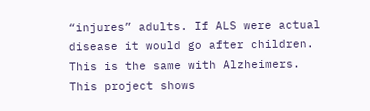“injures” adults. If ALS were actual disease it would go after children. This is the same with Alzheimers. This project shows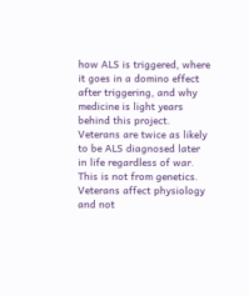how ALS is triggered, where it goes in a domino effect after triggering, and why medicine is light years behind this project. Veterans are twice as likely to be ALS diagnosed later in life regardless of war. This is not from genetics. Veterans affect physiology and not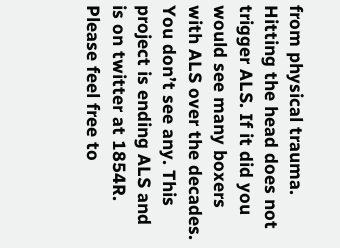from physical trauma. Hitting the head does not trigger ALS. If it did you would see many boxers with ALS over the decades. You don’t see any. This project is ending ALS and is on twitter at 1854R. Please feel free to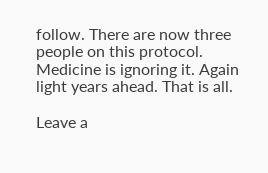follow. There are now three people on this protocol. Medicine is ignoring it. Again light years ahead. That is all.

Leave a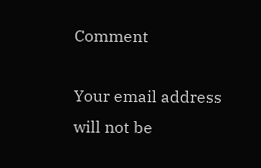Comment

Your email address will not be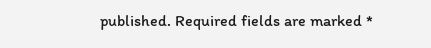published. Required fields are marked *